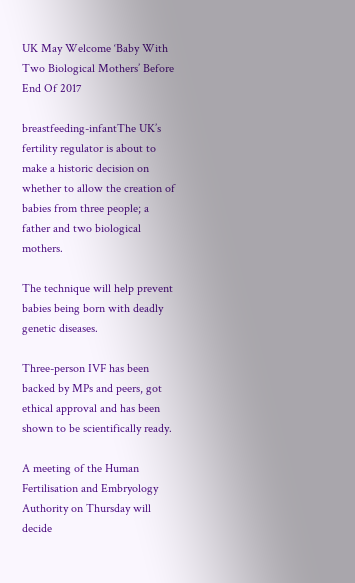UK May Welcome ‘Baby With Two Biological Mothers’ Before End Of 2017

breastfeeding-infantThe UK’s fertility regulator is about to make a historic decision on whether to allow the creation of babies from three people; a father and two biological mothers.

The technique will help prevent babies being born with deadly genetic diseases.

Three-person IVF has been backed by MPs and peers, got ethical approval and has been shown to be scientifically ready.

A meeting of the Human Fertilisation and Embryology Authority on Thursday will decide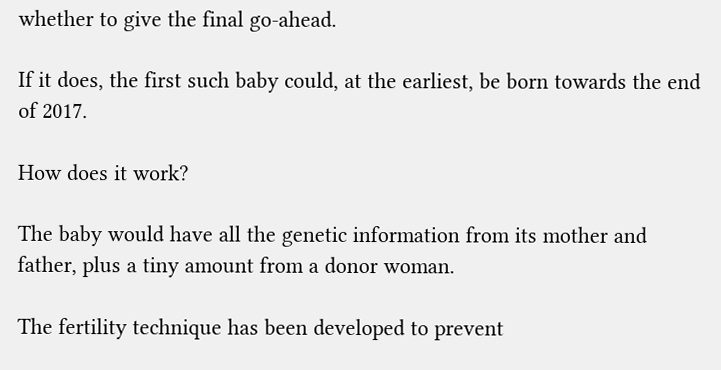whether to give the final go-ahead.

If it does, the first such baby could, at the earliest, be born towards the end of 2017.

How does it work?

The baby would have all the genetic information from its mother and father, plus a tiny amount from a donor woman.

The fertility technique has been developed to prevent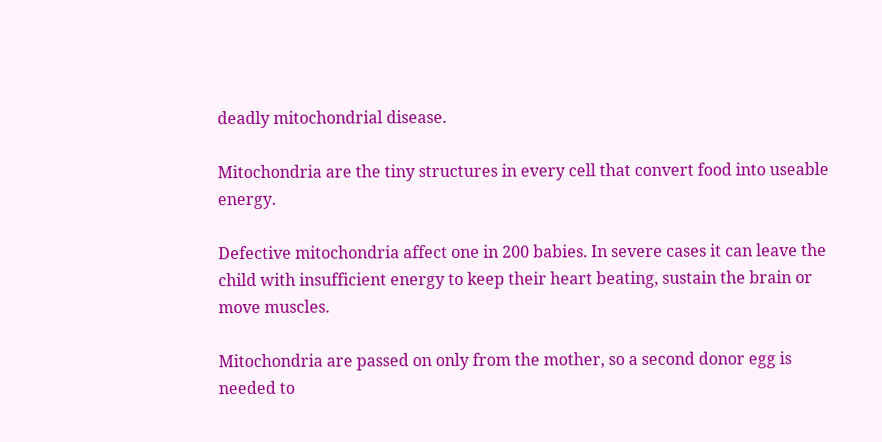deadly mitochondrial disease.

Mitochondria are the tiny structures in every cell that convert food into useable energy.

Defective mitochondria affect one in 200 babies. In severe cases it can leave the child with insufficient energy to keep their heart beating, sustain the brain or move muscles.

Mitochondria are passed on only from the mother, so a second donor egg is needed to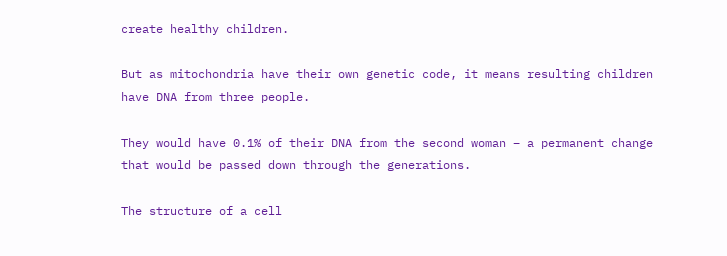create healthy children.

But as mitochondria have their own genetic code, it means resulting children have DNA from three people.

They would have 0.1% of their DNA from the second woman – a permanent change that would be passed down through the generations.

The structure of a cell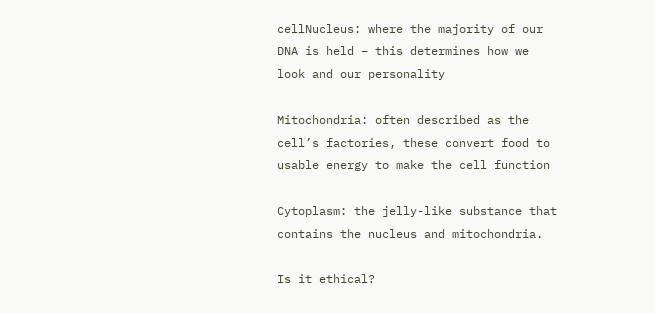cellNucleus: where the majority of our DNA is held – this determines how we look and our personality

Mitochondria: often described as the cell’s factories, these convert food to usable energy to make the cell function

Cytoplasm: the jelly-like substance that contains the nucleus and mitochondria.

Is it ethical?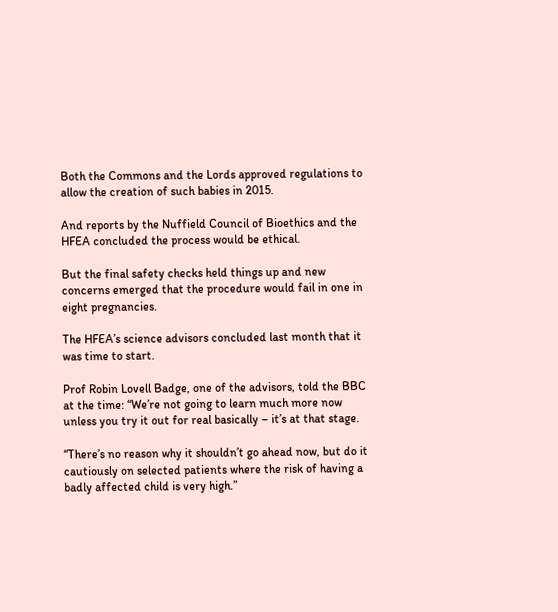Both the Commons and the Lords approved regulations to allow the creation of such babies in 2015.

And reports by the Nuffield Council of Bioethics and the HFEA concluded the process would be ethical.

But the final safety checks held things up and new concerns emerged that the procedure would fail in one in eight pregnancies.

The HFEA’s science advisors concluded last month that it was time to start.

Prof Robin Lovell Badge, one of the advisors, told the BBC at the time: “We’re not going to learn much more now unless you try it out for real basically – it’s at that stage.

“There’s no reason why it shouldn’t go ahead now, but do it cautiously on selected patients where the risk of having a badly affected child is very high.”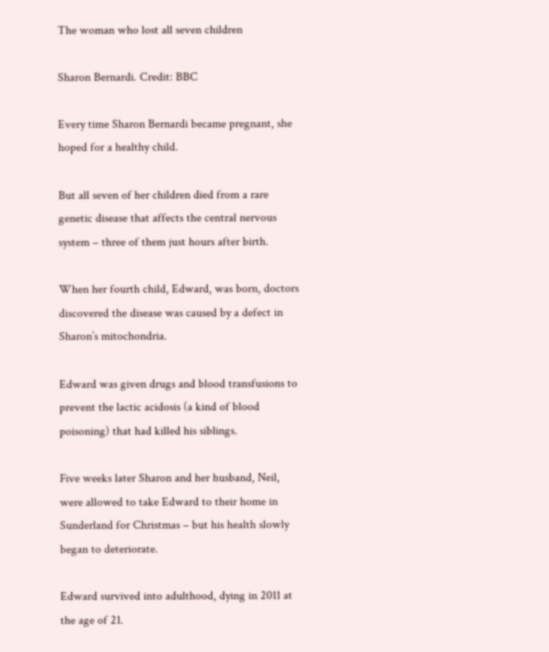The woman who lost all seven children

Sharon Bernardi. Credit: BBC

Every time Sharon Bernardi became pregnant, she hoped for a healthy child.

But all seven of her children died from a rare genetic disease that affects the central nervous system – three of them just hours after birth.

When her fourth child, Edward, was born, doctors discovered the disease was caused by a defect in Sharon’s mitochondria.

Edward was given drugs and blood transfusions to prevent the lactic acidosis (a kind of blood poisoning) that had killed his siblings.

Five weeks later Sharon and her husband, Neil, were allowed to take Edward to their home in Sunderland for Christmas – but his health slowly began to deteriorate.

Edward survived into adulthood, dying in 2011 at the age of 21.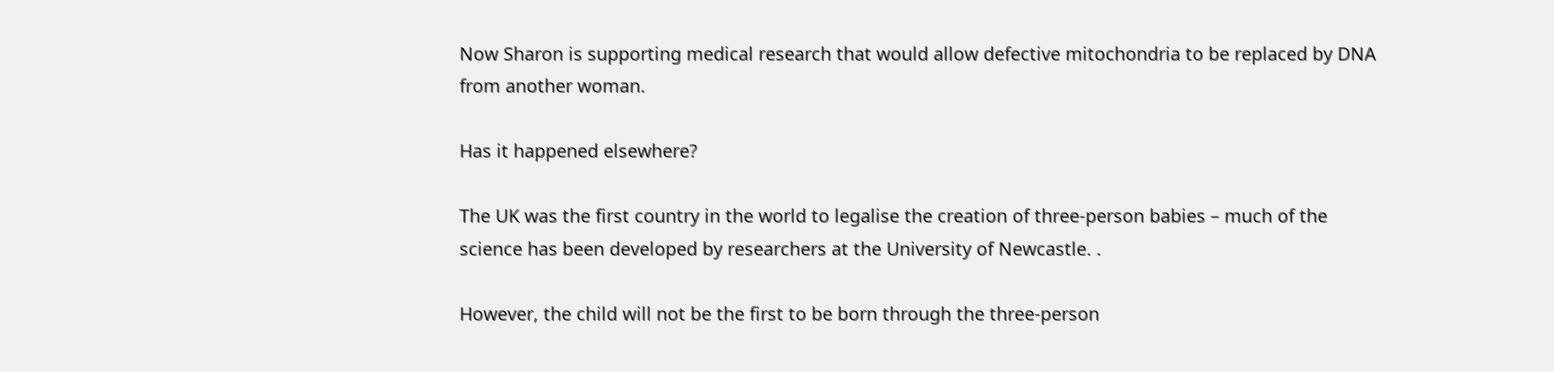Now Sharon is supporting medical research that would allow defective mitochondria to be replaced by DNA from another woman.

Has it happened elsewhere?

The UK was the first country in the world to legalise the creation of three-person babies – much of the science has been developed by researchers at the University of Newcastle. .

However, the child will not be the first to be born through the three-person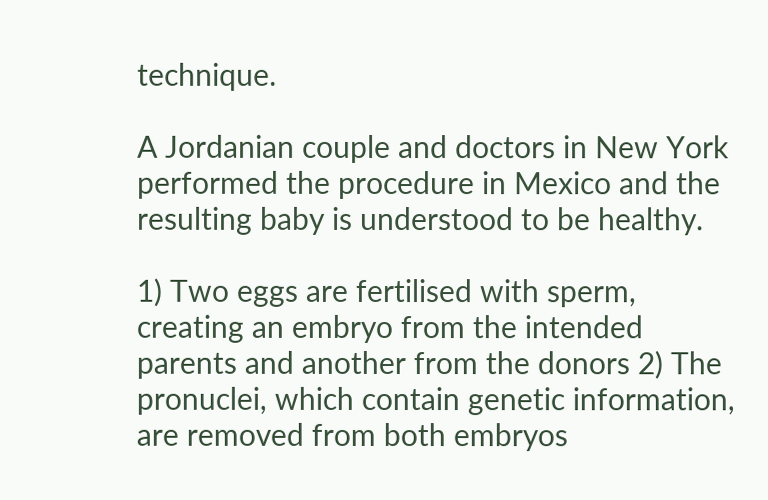technique.

A Jordanian couple and doctors in New York performed the procedure in Mexico and the resulting baby is understood to be healthy.

1) Two eggs are fertilised with sperm, creating an embryo from the intended parents and another from the donors 2) The pronuclei, which contain genetic information, are removed from both embryos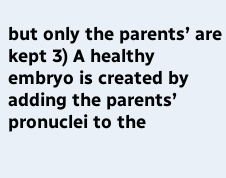but only the parents’ are kept 3) A healthy embryo is created by adding the parents’ pronuclei to the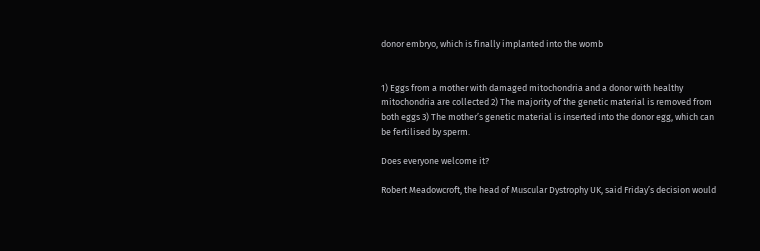donor embryo, which is finally implanted into the womb


1) Eggs from a mother with damaged mitochondria and a donor with healthy mitochondria are collected 2) The majority of the genetic material is removed from both eggs 3) The mother’s genetic material is inserted into the donor egg, which can be fertilised by sperm.

Does everyone welcome it?

Robert Meadowcroft, the head of Muscular Dystrophy UK, said Friday’s decision would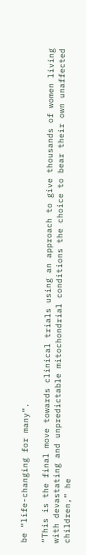be “life-changing for many”.

“This is the final move towards clinical trials using an approach to give thousands of women living with devastating and unpredictable mitochondrial conditions the choice to bear their own unaffected children,” he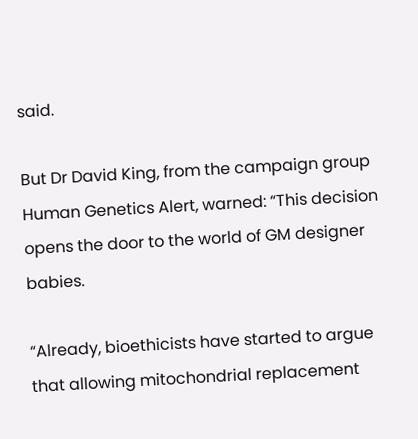said.

But Dr David King, from the campaign group Human Genetics Alert, warned: “This decision opens the door to the world of GM designer babies.

“Already, bioethicists have started to argue that allowing mitochondrial replacement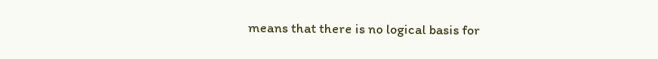means that there is no logical basis for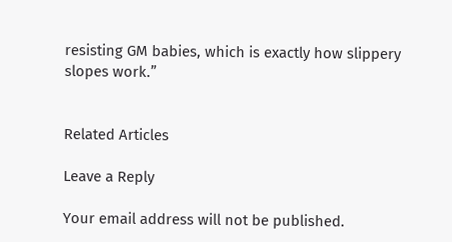resisting GM babies, which is exactly how slippery slopes work.”


Related Articles

Leave a Reply

Your email address will not be published.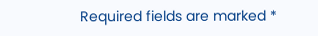Required fields are marked *